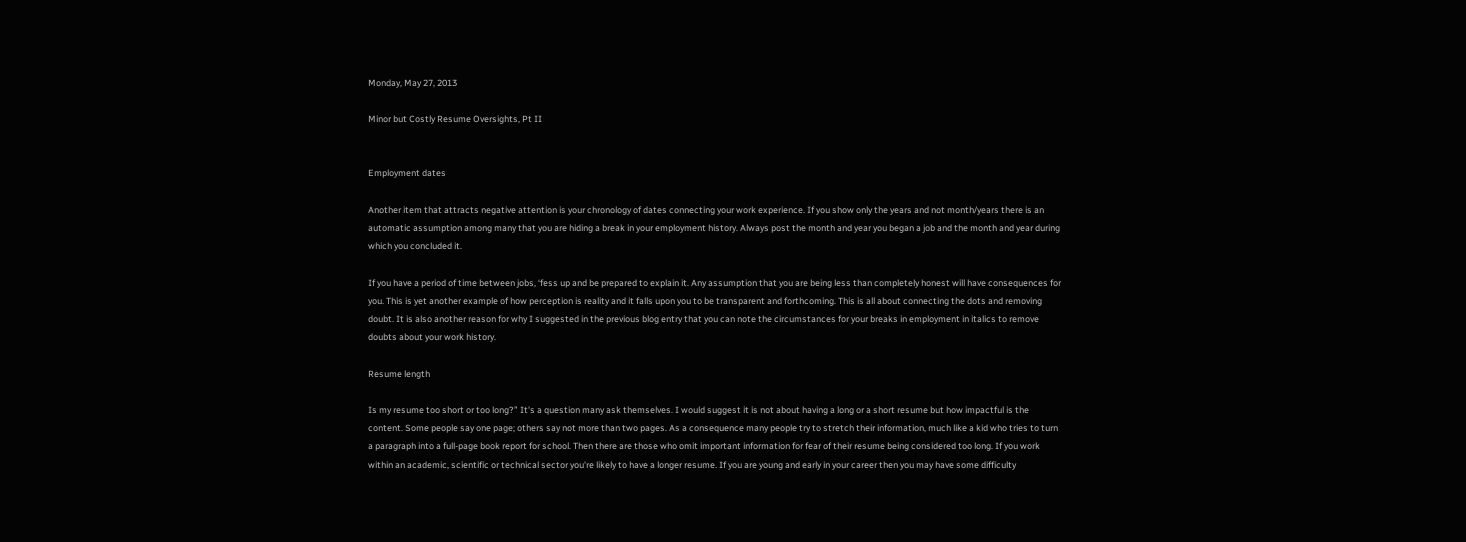Monday, May 27, 2013

Minor but Costly Resume Oversights, Pt II


Employment dates

Another item that attracts negative attention is your chronology of dates connecting your work experience. If you show only the years and not month/years there is an automatic assumption among many that you are hiding a break in your employment history. Always post the month and year you began a job and the month and year during which you concluded it.

If you have a period of time between jobs, ‘fess up and be prepared to explain it. Any assumption that you are being less than completely honest will have consequences for you. This is yet another example of how perception is reality and it falls upon you to be transparent and forthcoming. This is all about connecting the dots and removing doubt. It is also another reason for why I suggested in the previous blog entry that you can note the circumstances for your breaks in employment in italics to remove doubts about your work history.

Resume length

Is my resume too short or too long?” It's a question many ask themselves. I would suggest it is not about having a long or a short resume but how impactful is the content. Some people say one page; others say not more than two pages. As a consequence many people try to stretch their information, much like a kid who tries to turn a paragraph into a full-page book report for school. Then there are those who omit important information for fear of their resume being considered too long. If you work within an academic, scientific or technical sector you're likely to have a longer resume. If you are young and early in your career then you may have some difficulty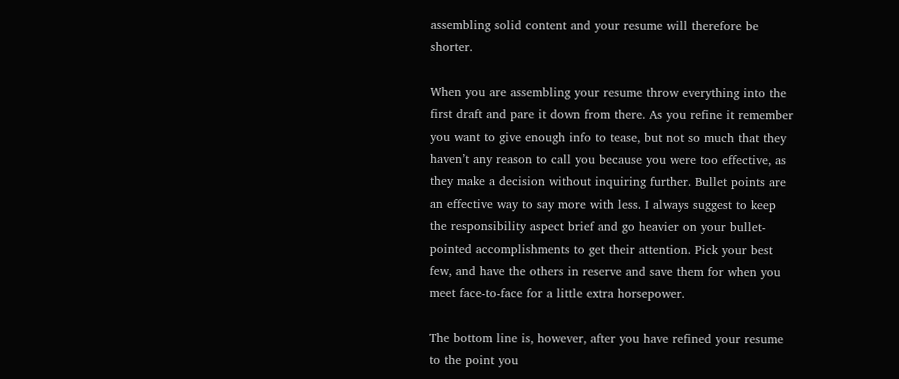assembling solid content and your resume will therefore be shorter.

When you are assembling your resume throw everything into the first draft and pare it down from there. As you refine it remember you want to give enough info to tease, but not so much that they haven’t any reason to call you because you were too effective, as they make a decision without inquiring further. Bullet points are an effective way to say more with less. I always suggest to keep the responsibility aspect brief and go heavier on your bullet-pointed accomplishments to get their attention. Pick your best few, and have the others in reserve and save them for when you meet face-to-face for a little extra horsepower.

The bottom line is, however, after you have refined your resume to the point you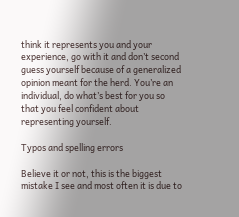think it represents you and your experience, go with it and don’t second guess yourself because of a generalized opinion meant for the herd. You’re an individual, do what’s best for you so that you feel confident about representing yourself.

Typos and spelling errors

Believe it or not, this is the biggest mistake I see and most often it is due to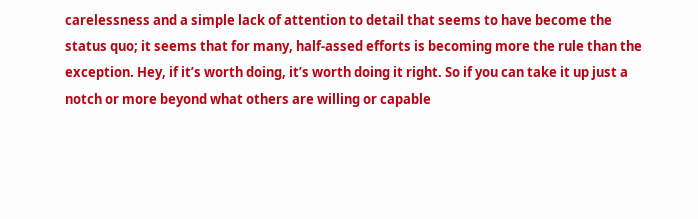carelessness and a simple lack of attention to detail that seems to have become the status quo; it seems that for many, half-assed efforts is becoming more the rule than the exception. Hey, if it’s worth doing, it’s worth doing it right. So if you can take it up just a notch or more beyond what others are willing or capable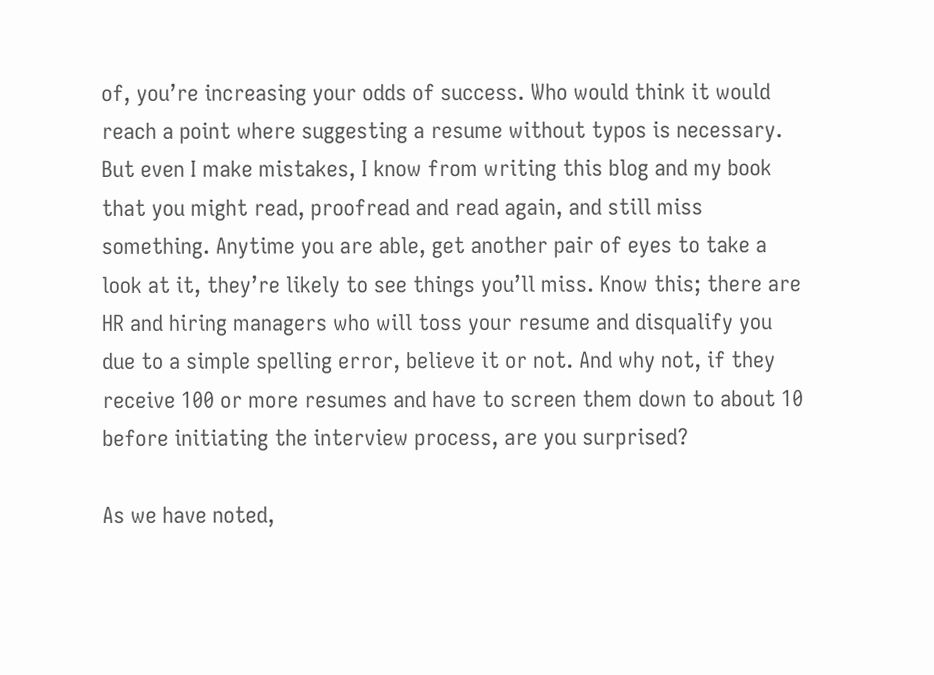of, you’re increasing your odds of success. Who would think it would reach a point where suggesting a resume without typos is necessary. But even I make mistakes, I know from writing this blog and my book that you might read, proofread and read again, and still miss something. Anytime you are able, get another pair of eyes to take a look at it, they’re likely to see things you’ll miss. Know this; there are HR and hiring managers who will toss your resume and disqualify you due to a simple spelling error, believe it or not. And why not, if they receive 100 or more resumes and have to screen them down to about 10 before initiating the interview process, are you surprised?

As we have noted,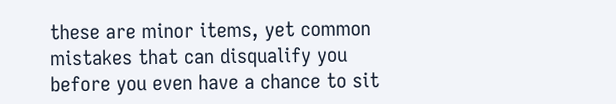these are minor items, yet common mistakes that can disqualify you before you even have a chance to sit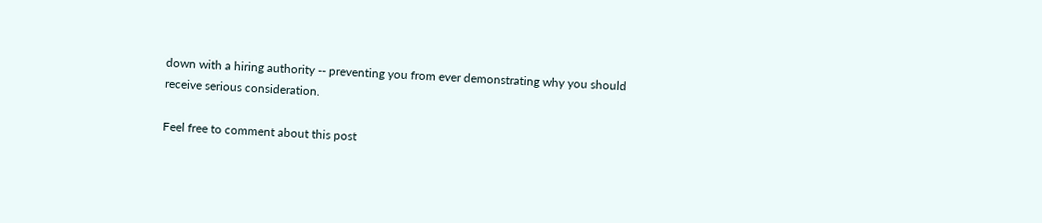down with a hiring authority -- preventing you from ever demonstrating why you should receive serious consideration.

Feel free to comment about this post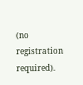(no registration required).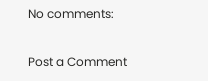No comments:

Post a Comment